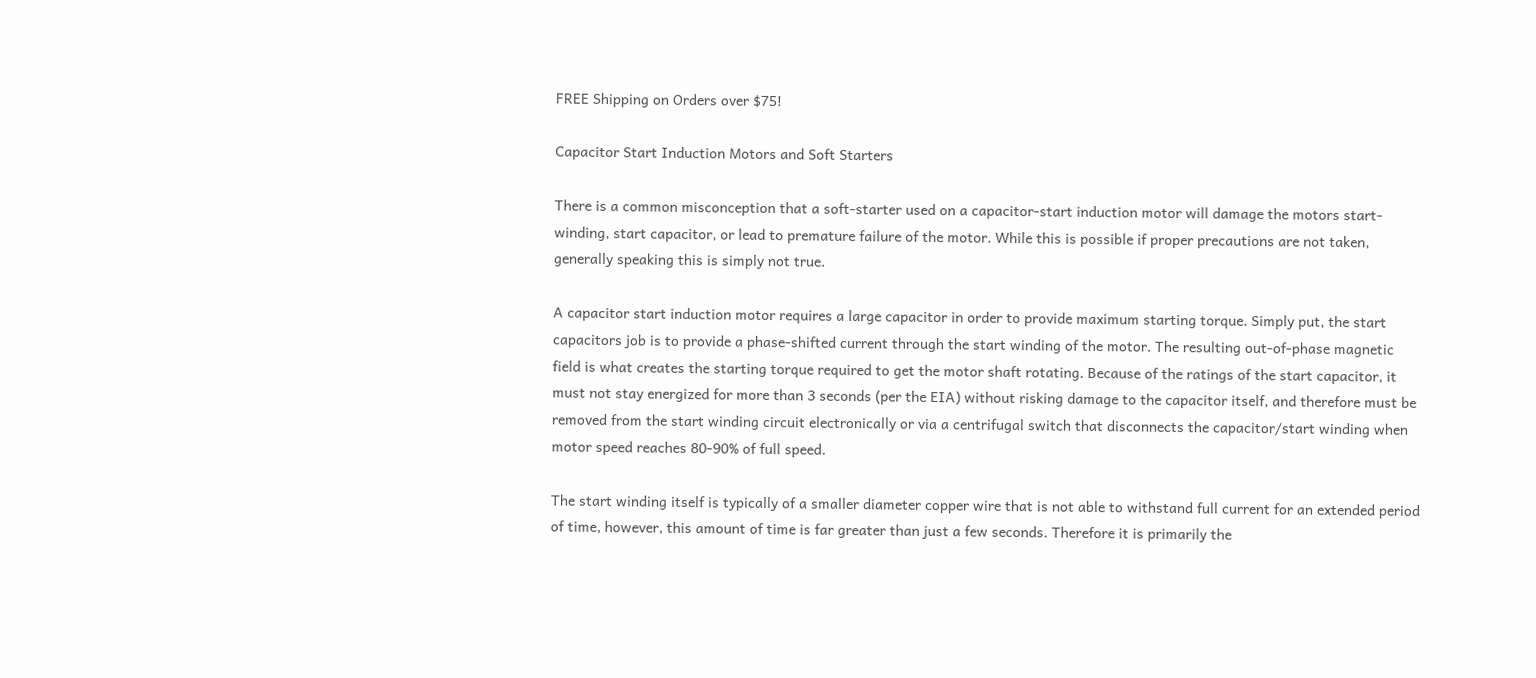FREE Shipping on Orders over $75!

Capacitor Start Induction Motors and Soft Starters

There is a common misconception that a soft-starter used on a capacitor-start induction motor will damage the motors start-winding, start capacitor, or lead to premature failure of the motor. While this is possible if proper precautions are not taken, generally speaking this is simply not true.

A capacitor start induction motor requires a large capacitor in order to provide maximum starting torque. Simply put, the start capacitors job is to provide a phase-shifted current through the start winding of the motor. The resulting out-of-phase magnetic field is what creates the starting torque required to get the motor shaft rotating. Because of the ratings of the start capacitor, it must not stay energized for more than 3 seconds (per the EIA) without risking damage to the capacitor itself, and therefore must be removed from the start winding circuit electronically or via a centrifugal switch that disconnects the capacitor/start winding when motor speed reaches 80-90% of full speed.

The start winding itself is typically of a smaller diameter copper wire that is not able to withstand full current for an extended period of time, however, this amount of time is far greater than just a few seconds. Therefore it is primarily the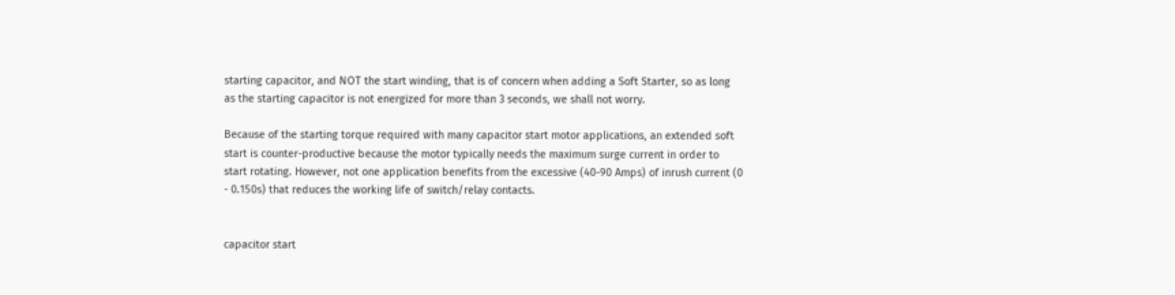starting capacitor, and NOT the start winding, that is of concern when adding a Soft Starter, so as long as the starting capacitor is not energized for more than 3 seconds, we shall not worry.

Because of the starting torque required with many capacitor start motor applications, an extended soft start is counter-productive because the motor typically needs the maximum surge current in order to start rotating. However, not one application benefits from the excessive (40-90 Amps) of inrush current (0 - 0.150s) that reduces the working life of switch/relay contacts.


capacitor start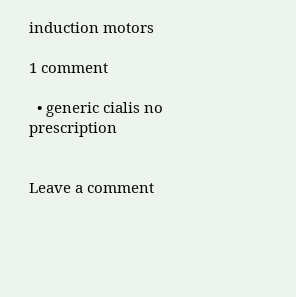induction motors

1 comment

  • generic cialis no prescription


Leave a comment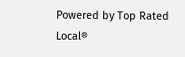Powered by Top Rated Local®